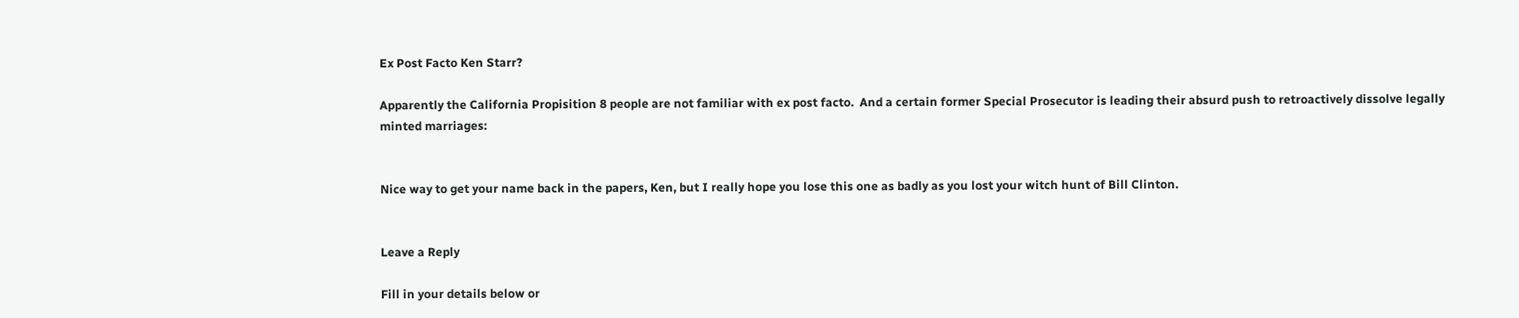Ex Post Facto Ken Starr?

Apparently the California Propisition 8 people are not familiar with ex post facto.  And a certain former Special Prosecutor is leading their absurd push to retroactively dissolve legally minted marriages:


Nice way to get your name back in the papers, Ken, but I really hope you lose this one as badly as you lost your witch hunt of Bill Clinton.


Leave a Reply

Fill in your details below or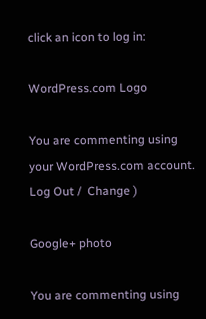click an icon to log in:

WordPress.com Logo

You are commenting using your WordPress.com account. Log Out /  Change )

Google+ photo

You are commenting using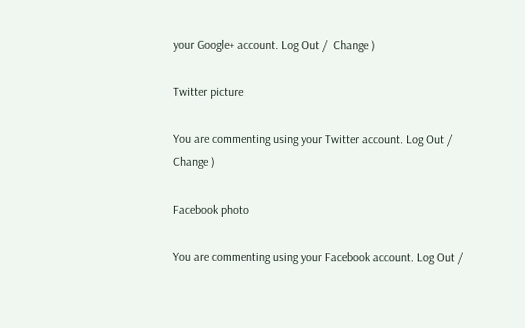your Google+ account. Log Out /  Change )

Twitter picture

You are commenting using your Twitter account. Log Out /  Change )

Facebook photo

You are commenting using your Facebook account. Log Out /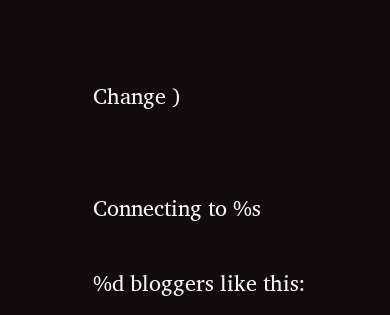Change )


Connecting to %s

%d bloggers like this: